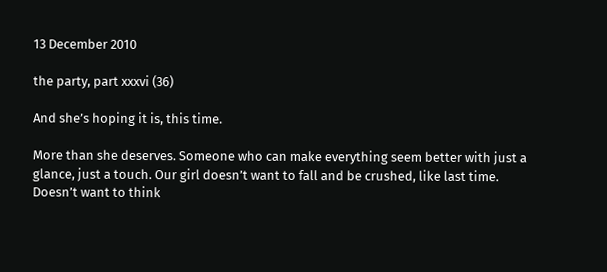13 December 2010

the party, part xxxvi (36)

And she’s hoping it is, this time.

More than she deserves. Someone who can make everything seem better with just a glance, just a touch. Our girl doesn’t want to fall and be crushed, like last time. Doesn’t want to think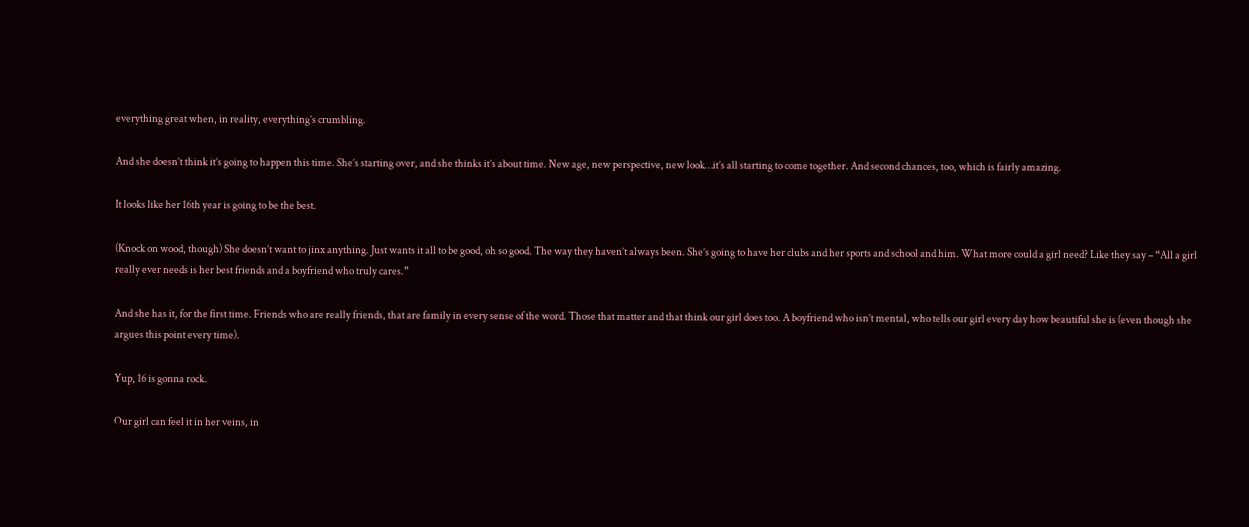everything great when, in reality, everything’s crumbling.

And she doesn’t think it’s going to happen this time. She’s starting over, and she thinks it’s about time. New age, new perspective, new look…it’s all starting to come together. And second chances, too, which is fairly amazing.

It looks like her 16th year is going to be the best.

(Knock on wood, though) She doesn’t want to jinx anything. Just wants it all to be good, oh so good. The way they haven’t always been. She’s going to have her clubs and her sports and school and him. What more could a girl need? Like they say – “All a girl really ever needs is her best friends and a boyfriend who truly cares.”

And she has it, for the first time. Friends who are really friends, that are family in every sense of the word. Those that matter and that think our girl does too. A boyfriend who isn’t mental, who tells our girl every day how beautiful she is (even though she argues this point every time).

Yup, 16 is gonna rock.

Our girl can feel it in her veins, in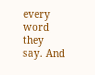every word they say. And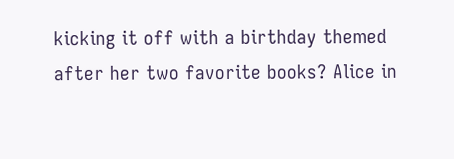kicking it off with a birthday themed after her two favorite books? Alice in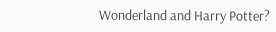Wonderland and Harry Potter?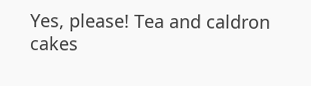Yes, please! Tea and caldron cakes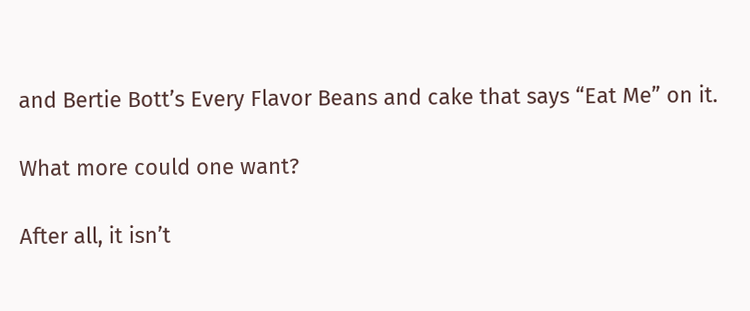and Bertie Bott’s Every Flavor Beans and cake that says “Eat Me” on it.

What more could one want?

After all, it isn’t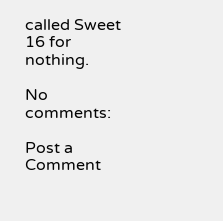called Sweet 16 for nothing.

No comments:

Post a Comment